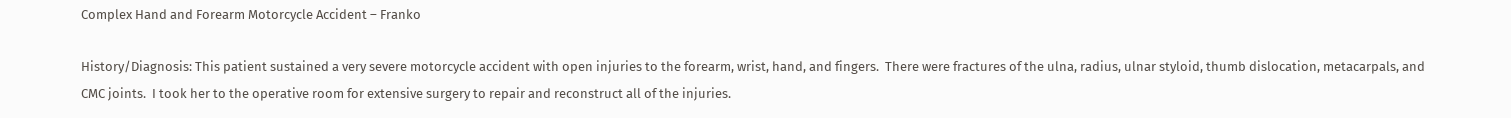Complex Hand and Forearm Motorcycle Accident – Franko

History/Diagnosis: This patient sustained a very severe motorcycle accident with open injuries to the forearm, wrist, hand, and fingers.  There were fractures of the ulna, radius, ulnar styloid, thumb dislocation, metacarpals, and CMC joints.  I took her to the operative room for extensive surgery to repair and reconstruct all of the injuries.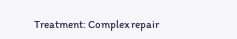Treatment: Complex repair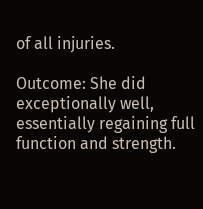of all injuries.

Outcome: She did exceptionally well, essentially regaining full function and strength.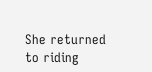She returned to riding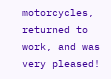motorcycles, returned to work, and was very pleased!